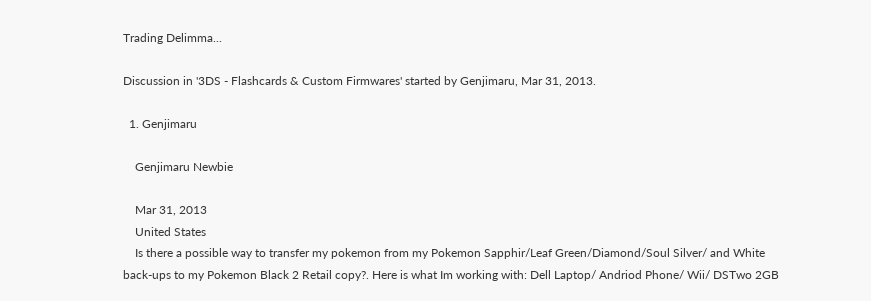Trading Delimma...

Discussion in '3DS - Flashcards & Custom Firmwares' started by Genjimaru, Mar 31, 2013.

  1. Genjimaru

    Genjimaru Newbie

    Mar 31, 2013
    United States
    Is there a possible way to transfer my pokemon from my Pokemon Sapphir/Leaf Green/Diamond/Soul Silver/ and White back-ups to my Pokemon Black 2 Retail copy?. Here is what Im working with: Dell Laptop/ Andriod Phone/ Wii/ DSTwo 2GB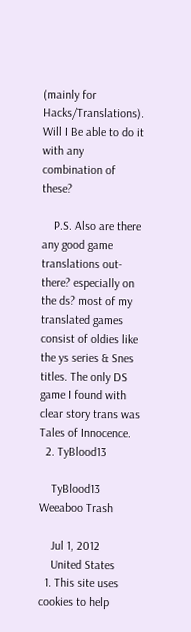(mainly for Hacks/Translations). Will I Be able to do it with any combination of these?

    P.S. Also are there any good game translations out-there? especially on the ds? most of my translated games consist of oldies like the ys series & Snes titles. The only DS game I found with clear story trans was Tales of Innocence.
  2. TyBlood13

    TyBlood13 Weeaboo Trash

    Jul 1, 2012
    United States
  1. This site uses cookies to help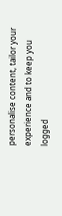personalise content, tailor your experience and to keep you logged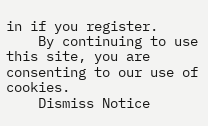in if you register.
    By continuing to use this site, you are consenting to our use of cookies.
    Dismiss Notice